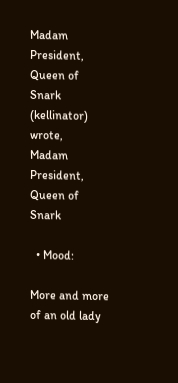Madam President, Queen of Snark (kellinator) wrote,
Madam President, Queen of Snark

  • Mood:

More and more of an old lady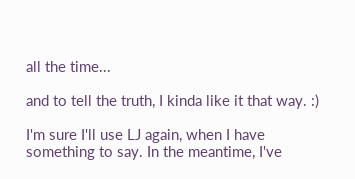all the time...

and to tell the truth, I kinda like it that way. :)

I'm sure I'll use LJ again, when I have something to say. In the meantime, I've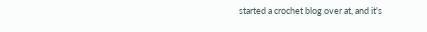started a crochet blog over at, and it's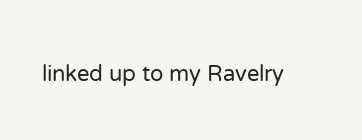linked up to my Ravelry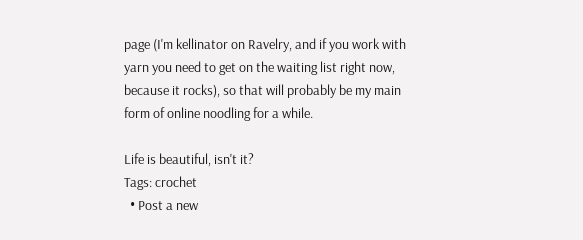page (I'm kellinator on Ravelry, and if you work with yarn you need to get on the waiting list right now, because it rocks), so that will probably be my main form of online noodling for a while.

Life is beautiful, isn't it?
Tags: crochet
  • Post a new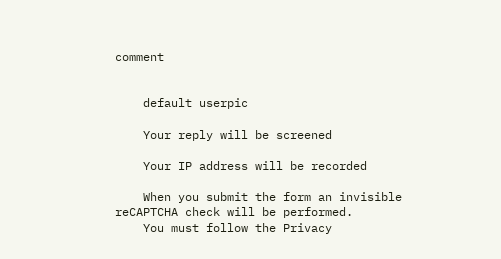comment


    default userpic

    Your reply will be screened

    Your IP address will be recorded

    When you submit the form an invisible reCAPTCHA check will be performed.
    You must follow the Privacy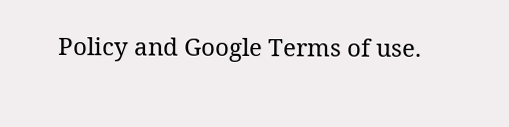Policy and Google Terms of use.